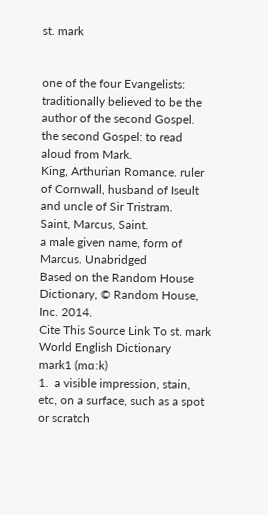st. mark


one of the four Evangelists: traditionally believed to be the author of the second Gospel.
the second Gospel: to read aloud from Mark.
King, Arthurian Romance. ruler of Cornwall, husband of Iseult and uncle of Sir Tristram.
Saint, Marcus, Saint.
a male given name, form of Marcus. Unabridged
Based on the Random House Dictionary, © Random House, Inc. 2014.
Cite This Source Link To st. mark
World English Dictionary
mark1 (mɑːk)
1.  a visible impression, stain, etc, on a surface, such as a spot or scratch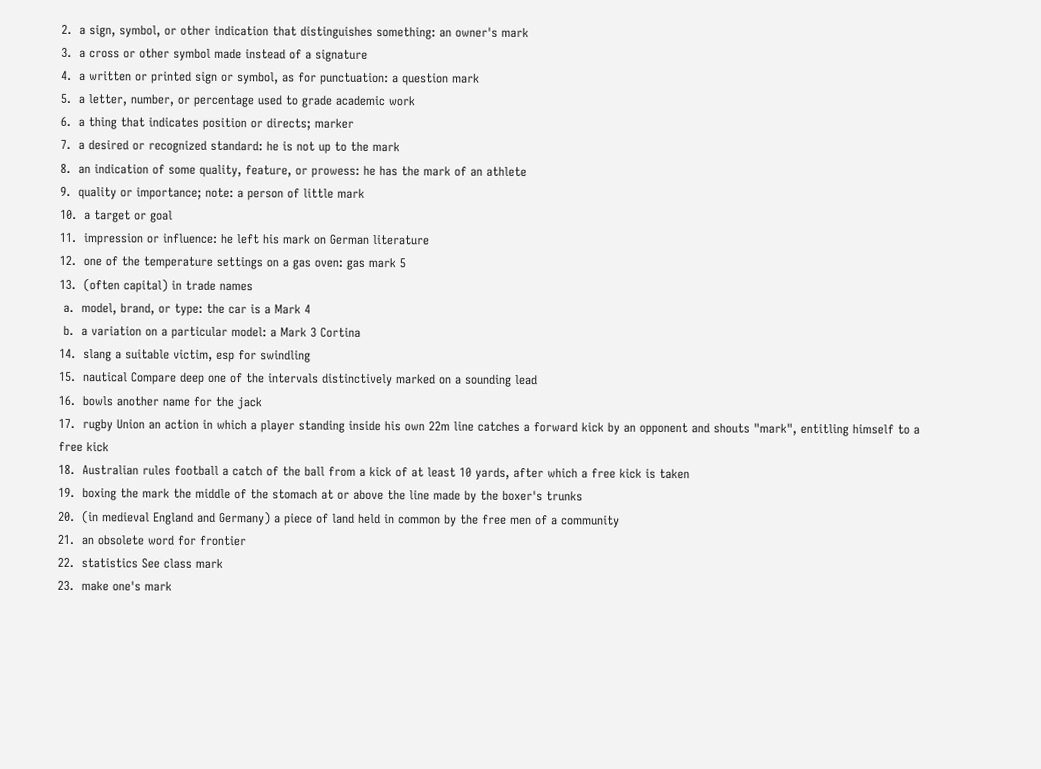2.  a sign, symbol, or other indication that distinguishes something: an owner's mark
3.  a cross or other symbol made instead of a signature
4.  a written or printed sign or symbol, as for punctuation: a question mark
5.  a letter, number, or percentage used to grade academic work
6.  a thing that indicates position or directs; marker
7.  a desired or recognized standard: he is not up to the mark
8.  an indication of some quality, feature, or prowess: he has the mark of an athlete
9.  quality or importance; note: a person of little mark
10.  a target or goal
11.  impression or influence: he left his mark on German literature
12.  one of the temperature settings on a gas oven: gas mark 5
13.  (often capital) in trade names
 a.  model, brand, or type: the car is a Mark 4
 b.  a variation on a particular model: a Mark 3 Cortina
14.  slang a suitable victim, esp for swindling
15.  nautical Compare deep one of the intervals distinctively marked on a sounding lead
16.  bowls another name for the jack
17.  rugby Union an action in which a player standing inside his own 22m line catches a forward kick by an opponent and shouts "mark", entitling himself to a free kick
18.  Australian rules football a catch of the ball from a kick of at least 10 yards, after which a free kick is taken
19.  boxing the mark the middle of the stomach at or above the line made by the boxer's trunks
20.  (in medieval England and Germany) a piece of land held in common by the free men of a community
21.  an obsolete word for frontier
22.  statistics See class mark
23.  make one's mark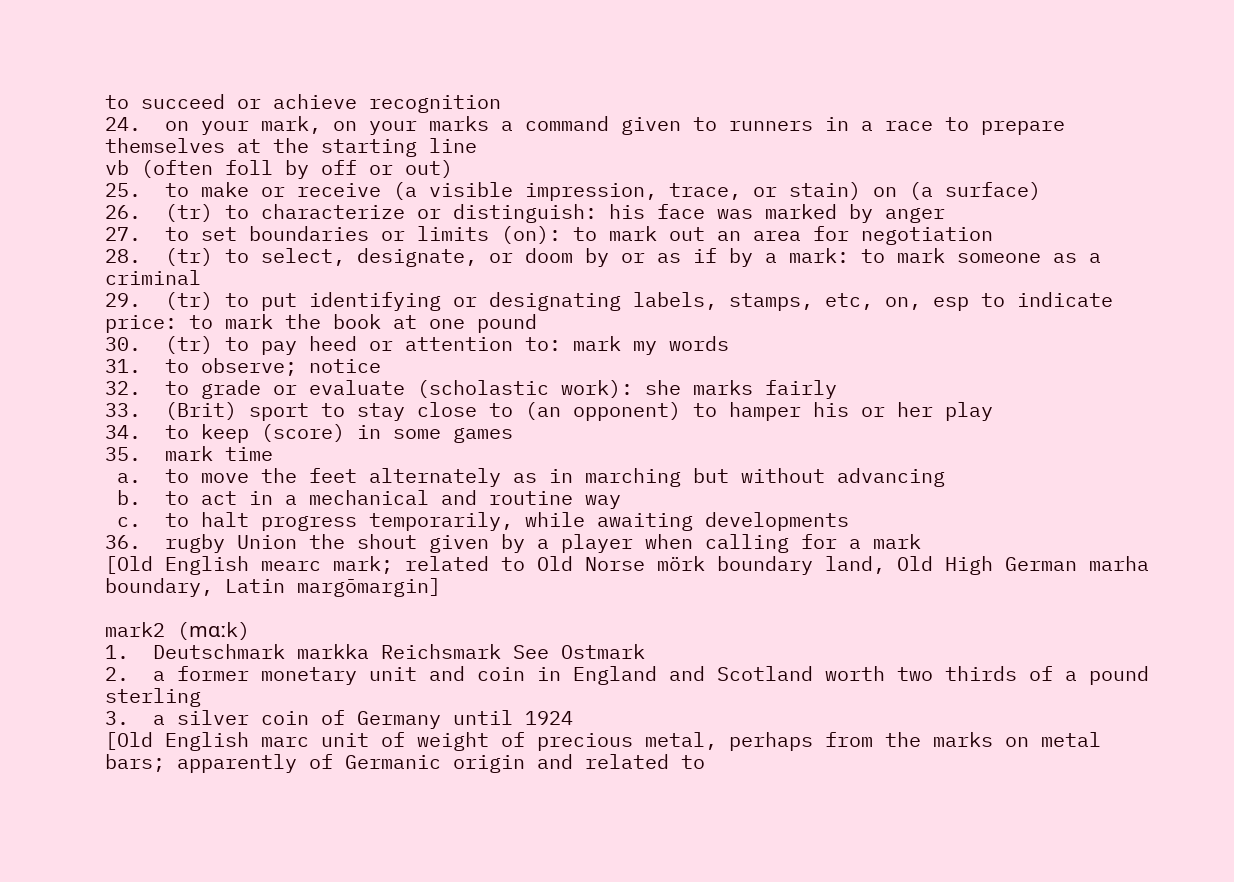to succeed or achieve recognition
24.  on your mark, on your marks a command given to runners in a race to prepare themselves at the starting line
vb (often foll by off or out)
25.  to make or receive (a visible impression, trace, or stain) on (a surface)
26.  (tr) to characterize or distinguish: his face was marked by anger
27.  to set boundaries or limits (on): to mark out an area for negotiation
28.  (tr) to select, designate, or doom by or as if by a mark: to mark someone as a criminal
29.  (tr) to put identifying or designating labels, stamps, etc, on, esp to indicate price: to mark the book at one pound
30.  (tr) to pay heed or attention to: mark my words
31.  to observe; notice
32.  to grade or evaluate (scholastic work): she marks fairly
33.  (Brit) sport to stay close to (an opponent) to hamper his or her play
34.  to keep (score) in some games
35.  mark time
 a.  to move the feet alternately as in marching but without advancing
 b.  to act in a mechanical and routine way
 c.  to halt progress temporarily, while awaiting developments
36.  rugby Union the shout given by a player when calling for a mark
[Old English mearc mark; related to Old Norse mörk boundary land, Old High German marha boundary, Latin margōmargin]

mark2 (mɑːk)
1.  Deutschmark markka Reichsmark See Ostmark
2.  a former monetary unit and coin in England and Scotland worth two thirds of a pound sterling
3.  a silver coin of Germany until 1924
[Old English marc unit of weight of precious metal, perhaps from the marks on metal bars; apparently of Germanic origin and related to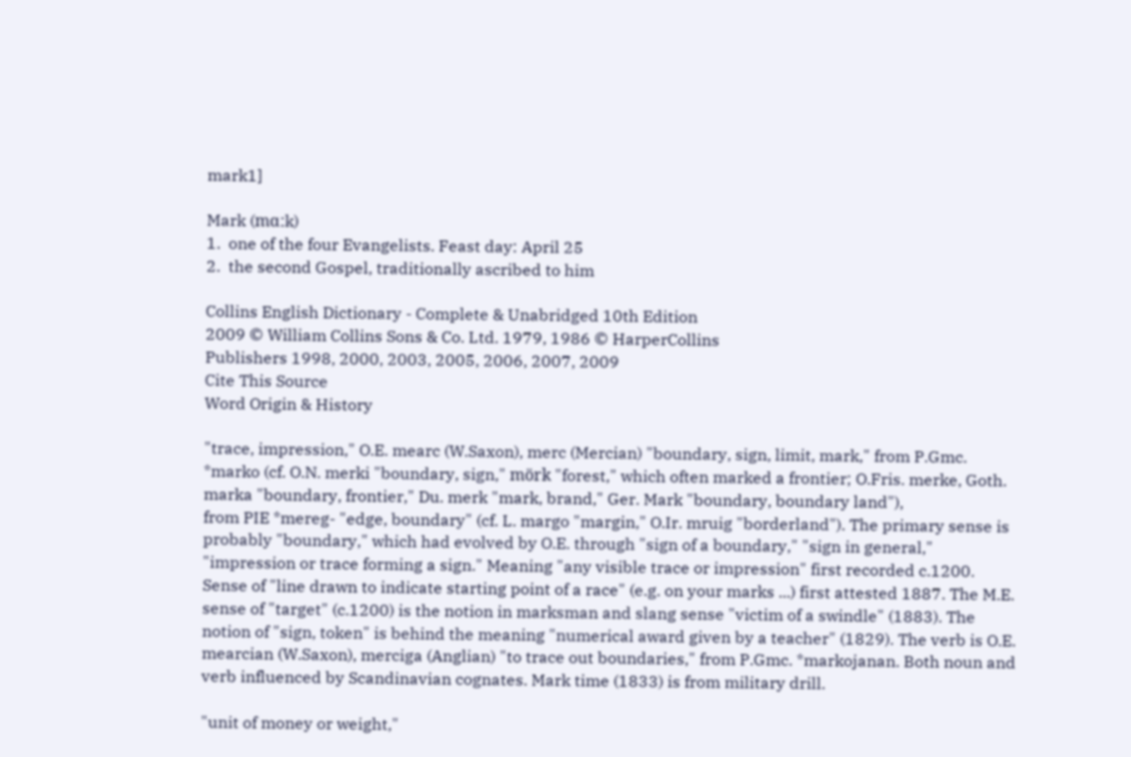mark1]

Mark (mɑːk)
1.  one of the four Evangelists. Feast day: April 25
2.  the second Gospel, traditionally ascribed to him

Collins English Dictionary - Complete & Unabridged 10th Edition
2009 © William Collins Sons & Co. Ltd. 1979, 1986 © HarperCollins
Publishers 1998, 2000, 2003, 2005, 2006, 2007, 2009
Cite This Source
Word Origin & History

"trace, impression," O.E. mearc (W.Saxon), merc (Mercian) "boundary, sign, limit, mark," from P.Gmc. *marko (cf. O.N. merki "boundary, sign," mörk "forest," which often marked a frontier; O.Fris. merke, Goth. marka "boundary, frontier," Du. merk "mark, brand," Ger. Mark "boundary, boundary land"),
from PIE *mereg- "edge, boundary" (cf. L. margo "margin," O.Ir. mruig "borderland"). The primary sense is probably "boundary," which had evolved by O.E. through "sign of a boundary," "sign in general," "impression or trace forming a sign." Meaning "any visible trace or impression" first recorded c.1200. Sense of "line drawn to indicate starting point of a race" (e.g. on your marks ...) first attested 1887. The M.E. sense of "target" (c.1200) is the notion in marksman and slang sense "victim of a swindle" (1883). The notion of "sign, token" is behind the meaning "numerical award given by a teacher" (1829). The verb is O.E. mearcian (W.Saxon), merciga (Anglian) "to trace out boundaries," from P.Gmc. *markojanan. Both noun and verb influenced by Scandinavian cognates. Mark time (1833) is from military drill.

"unit of money or weight,"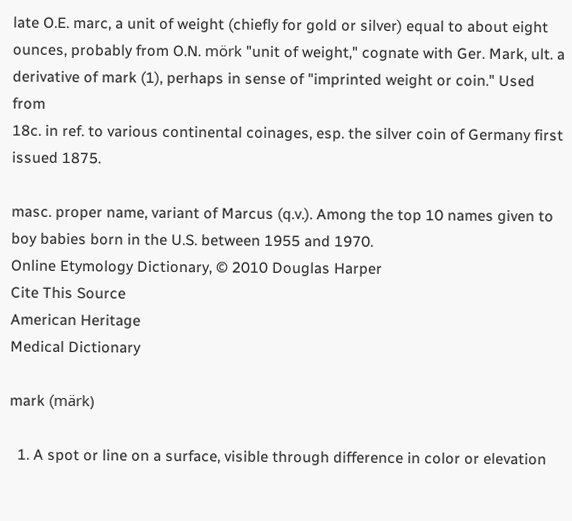late O.E. marc, a unit of weight (chiefly for gold or silver) equal to about eight ounces, probably from O.N. mörk "unit of weight," cognate with Ger. Mark, ult. a derivative of mark (1), perhaps in sense of "imprinted weight or coin." Used from
18c. in ref. to various continental coinages, esp. the silver coin of Germany first issued 1875.

masc. proper name, variant of Marcus (q.v.). Among the top 10 names given to boy babies born in the U.S. between 1955 and 1970.
Online Etymology Dictionary, © 2010 Douglas Harper
Cite This Source
American Heritage
Medical Dictionary

mark (märk)

  1. A spot or line on a surface, visible through difference in color or elevation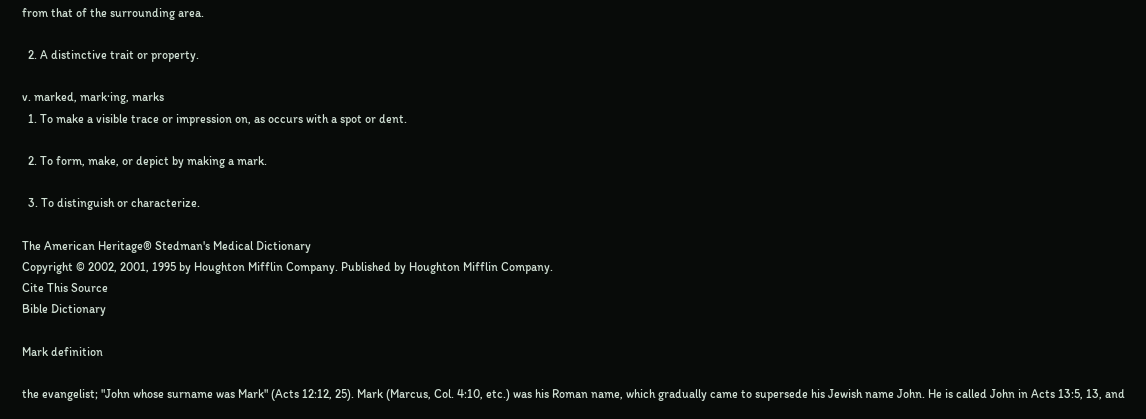from that of the surrounding area.

  2. A distinctive trait or property.

v. marked, mark·ing, marks
  1. To make a visible trace or impression on, as occurs with a spot or dent.

  2. To form, make, or depict by making a mark.

  3. To distinguish or characterize.

The American Heritage® Stedman's Medical Dictionary
Copyright © 2002, 2001, 1995 by Houghton Mifflin Company. Published by Houghton Mifflin Company.
Cite This Source
Bible Dictionary

Mark definition

the evangelist; "John whose surname was Mark" (Acts 12:12, 25). Mark (Marcus, Col. 4:10, etc.) was his Roman name, which gradually came to supersede his Jewish name John. He is called John in Acts 13:5, 13, and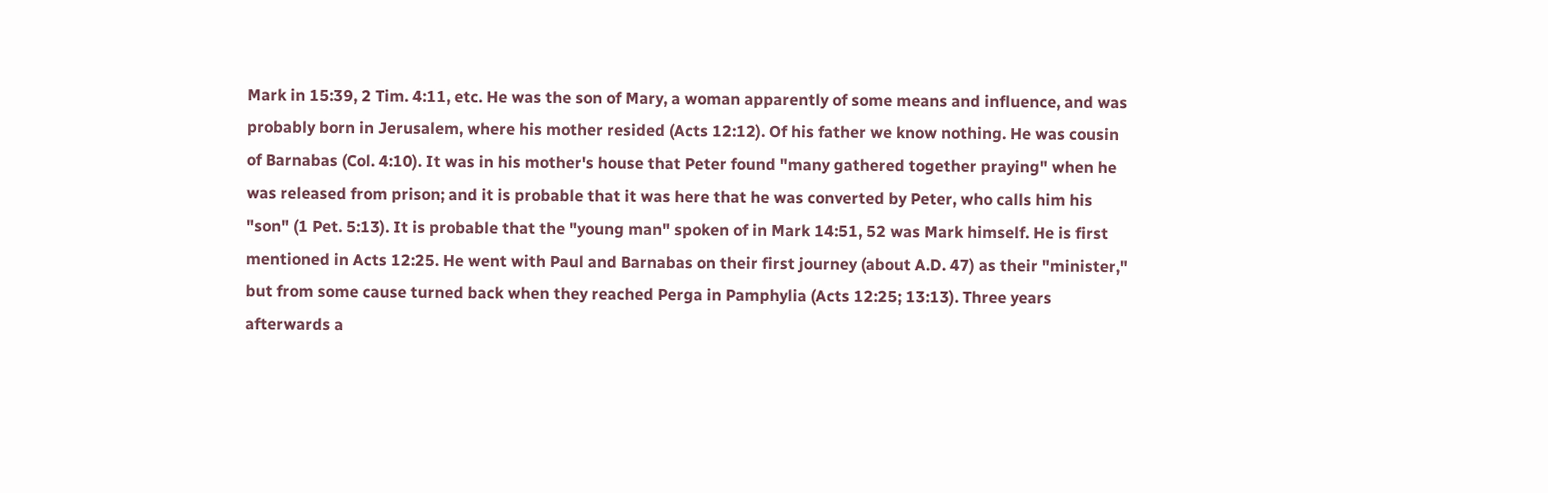Mark in 15:39, 2 Tim. 4:11, etc. He was the son of Mary, a woman apparently of some means and influence, and was probably born in Jerusalem, where his mother resided (Acts 12:12). Of his father we know nothing. He was cousin of Barnabas (Col. 4:10). It was in his mother's house that Peter found "many gathered together praying" when he was released from prison; and it is probable that it was here that he was converted by Peter, who calls him his "son" (1 Pet. 5:13). It is probable that the "young man" spoken of in Mark 14:51, 52 was Mark himself. He is first mentioned in Acts 12:25. He went with Paul and Barnabas on their first journey (about A.D. 47) as their "minister," but from some cause turned back when they reached Perga in Pamphylia (Acts 12:25; 13:13). Three years afterwards a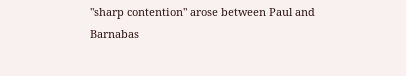"sharp contention" arose between Paul and Barnabas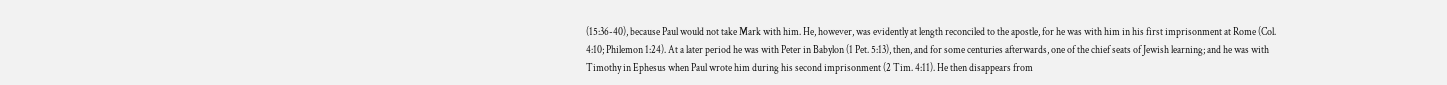(15:36-40), because Paul would not take Mark with him. He, however, was evidently at length reconciled to the apostle, for he was with him in his first imprisonment at Rome (Col. 4:10; Philemon 1:24). At a later period he was with Peter in Babylon (1 Pet. 5:13), then, and for some centuries afterwards, one of the chief seats of Jewish learning; and he was with Timothy in Ephesus when Paul wrote him during his second imprisonment (2 Tim. 4:11). He then disappears from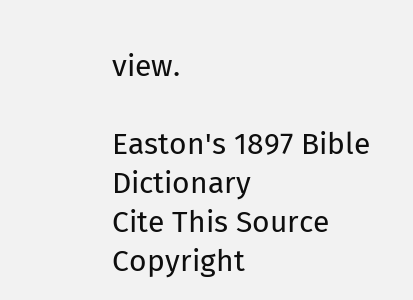view.

Easton's 1897 Bible Dictionary
Cite This Source
Copyright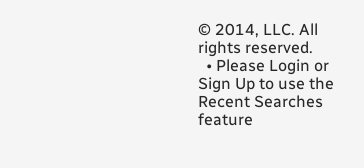© 2014, LLC. All rights reserved.
  • Please Login or Sign Up to use the Recent Searches feature